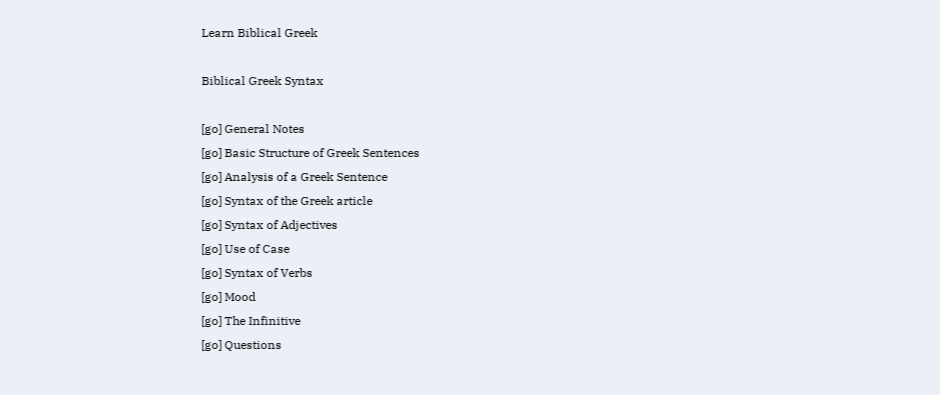Learn Biblical Greek

Biblical Greek Syntax

[go] General Notes
[go] Basic Structure of Greek Sentences
[go] Analysis of a Greek Sentence
[go] Syntax of the Greek article
[go] Syntax of Adjectives
[go] Use of Case
[go] Syntax of Verbs
[go] Mood
[go] The Infinitive
[go] Questions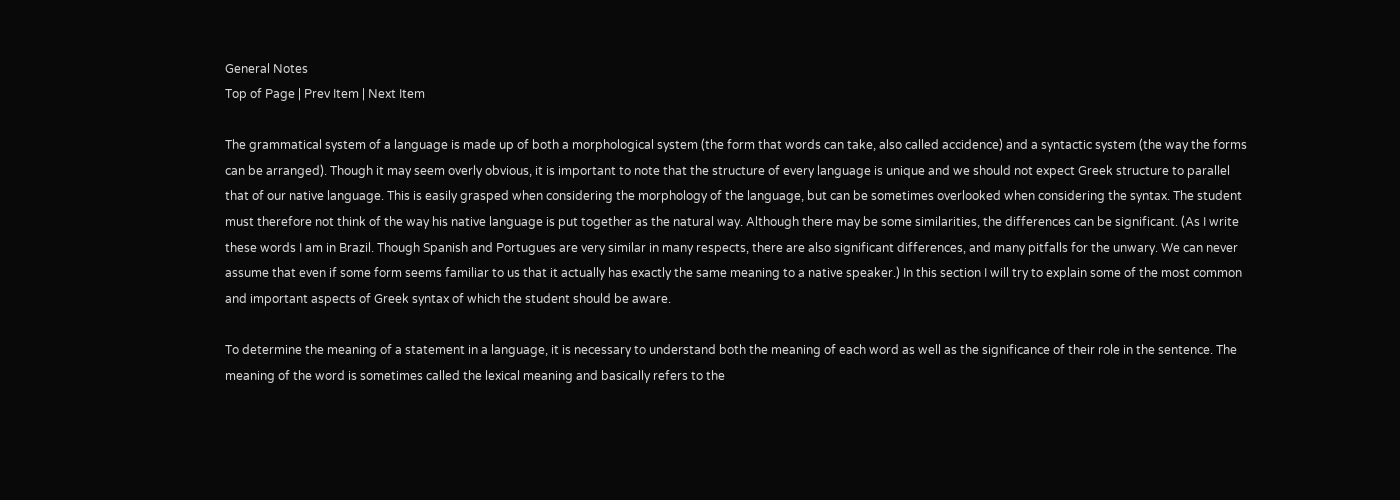General Notes
Top of Page | Prev Item | Next Item

The grammatical system of a language is made up of both a morphological system (the form that words can take, also called accidence) and a syntactic system (the way the forms can be arranged). Though it may seem overly obvious, it is important to note that the structure of every language is unique and we should not expect Greek structure to parallel that of our native language. This is easily grasped when considering the morphology of the language, but can be sometimes overlooked when considering the syntax. The student must therefore not think of the way his native language is put together as the natural way. Although there may be some similarities, the differences can be significant. (As I write these words I am in Brazil. Though Spanish and Portugues are very similar in many respects, there are also significant differences, and many pitfalls for the unwary. We can never assume that even if some form seems familiar to us that it actually has exactly the same meaning to a native speaker.) In this section I will try to explain some of the most common and important aspects of Greek syntax of which the student should be aware.

To determine the meaning of a statement in a language, it is necessary to understand both the meaning of each word as well as the significance of their role in the sentence. The meaning of the word is sometimes called the lexical meaning and basically refers to the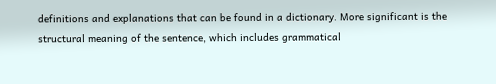definitions and explanations that can be found in a dictionary. More significant is the structural meaning of the sentence, which includes grammatical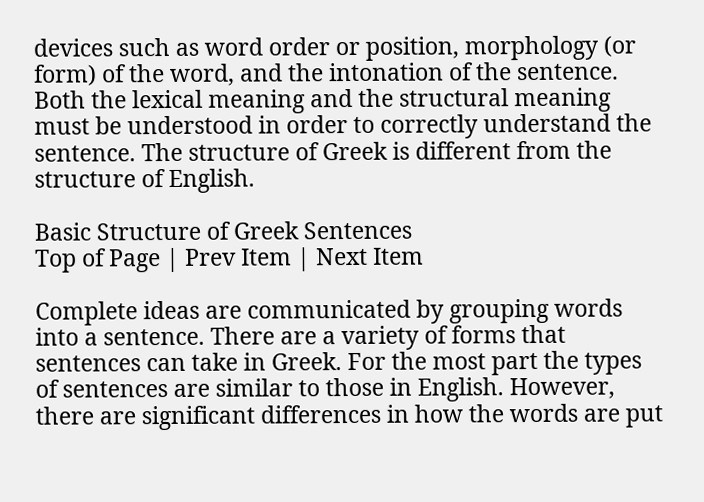devices such as word order or position, morphology (or form) of the word, and the intonation of the sentence. Both the lexical meaning and the structural meaning must be understood in order to correctly understand the sentence. The structure of Greek is different from the structure of English.

Basic Structure of Greek Sentences
Top of Page | Prev Item | Next Item

Complete ideas are communicated by grouping words into a sentence. There are a variety of forms that sentences can take in Greek. For the most part the types of sentences are similar to those in English. However, there are significant differences in how the words are put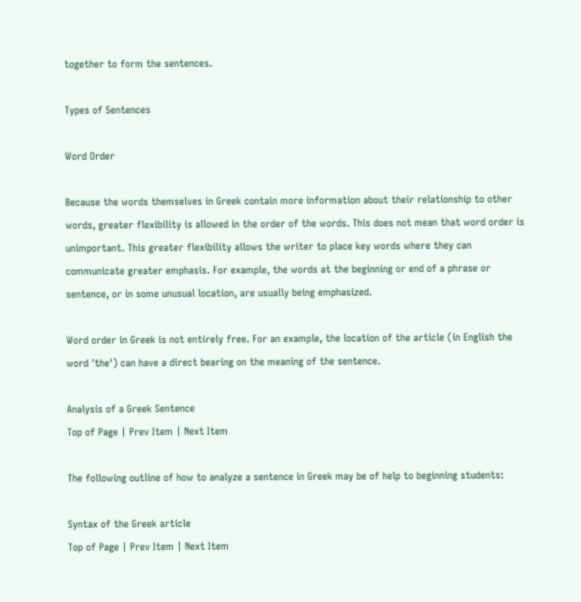together to form the sentences.

Types of Sentences

Word Order

Because the words themselves in Greek contain more information about their relationship to other words, greater flexibility is allowed in the order of the words. This does not mean that word order is unimportant. This greater flexibility allows the writer to place key words where they can communicate greater emphasis. For example, the words at the beginning or end of a phrase or sentence, or in some unusual location, are usually being emphasized.

Word order in Greek is not entirely free. For an example, the location of the article (in English the word 'the') can have a direct bearing on the meaning of the sentence.

Analysis of a Greek Sentence
Top of Page | Prev Item | Next Item

The following outline of how to analyze a sentence in Greek may be of help to beginning students:

Syntax of the Greek article
Top of Page | Prev Item | Next Item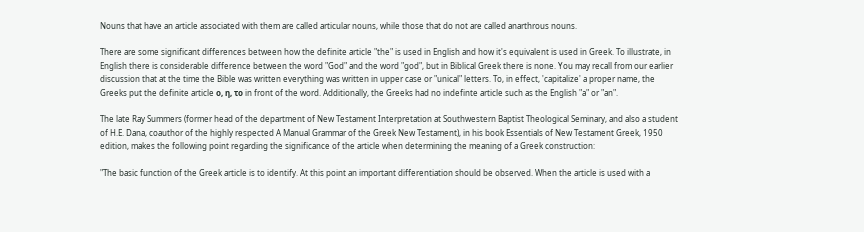Nouns that have an article associated with them are called articular nouns, while those that do not are called anarthrous nouns.

There are some significant differences between how the definite article "the" is used in English and how it's equivalent is used in Greek. To illustrate, in English there is considerable difference between the word "God" and the word "god", but in Biblical Greek there is none. You may recall from our earlier discussion that at the time the Bible was written everything was written in upper case or "unical" letters. To, in effect, 'capitalize' a proper name, the Greeks put the definite article ο, η, το in front of the word. Additionally, the Greeks had no indefinte article such as the English "a" or "an".

The late Ray Summers (former head of the department of New Testament Interpretation at Southwestern Baptist Theological Seminary, and also a student of H.E. Dana, coauthor of the highly respected A Manual Grammar of the Greek New Testament), in his book Essentials of New Testament Greek, 1950 edition, makes the following point regarding the significance of the article when determining the meaning of a Greek construction:

"The basic function of the Greek article is to identify. At this point an important differentiation should be observed. When the article is used with a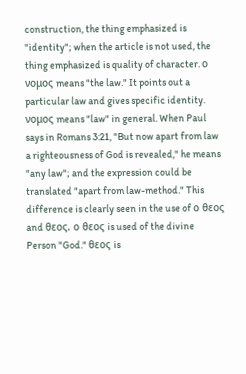construction, the thing emphasized is "identity"; when the article is not used, the thing emphasized is quality of character. ο νομος means "the law." It points out a particular law and gives specific identity. νομος means "law" in general. When Paul says in Romans 3:21, "But now apart from law a righteousness of God is revealed," he means "any law"; and the expression could be translated "apart from law-method." This difference is clearly seen in the use of ο θεος and θεος. ο θεος is used of the divine Person "God." θεος is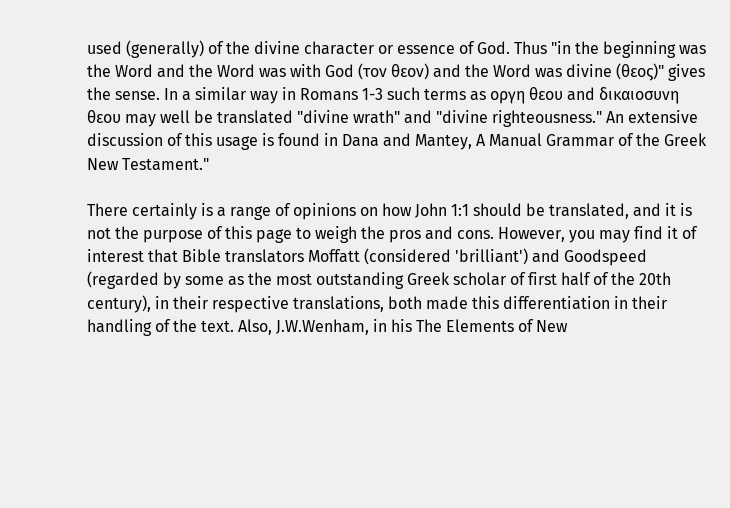used (generally) of the divine character or essence of God. Thus "in the beginning was the Word and the Word was with God (τον θεον) and the Word was divine (θεος)" gives the sense. In a similar way in Romans 1-3 such terms as οργη θεου and δικαιοσυνη θεου may well be translated "divine wrath" and "divine righteousness." An extensive discussion of this usage is found in Dana and Mantey, A Manual Grammar of the Greek New Testament."

There certainly is a range of opinions on how John 1:1 should be translated, and it is not the purpose of this page to weigh the pros and cons. However, you may find it of interest that Bible translators Moffatt (considered 'brilliant') and Goodspeed (regarded by some as the most outstanding Greek scholar of first half of the 20th century), in their respective translations, both made this differentiation in their handling of the text. Also, J.W.Wenham, in his The Elements of New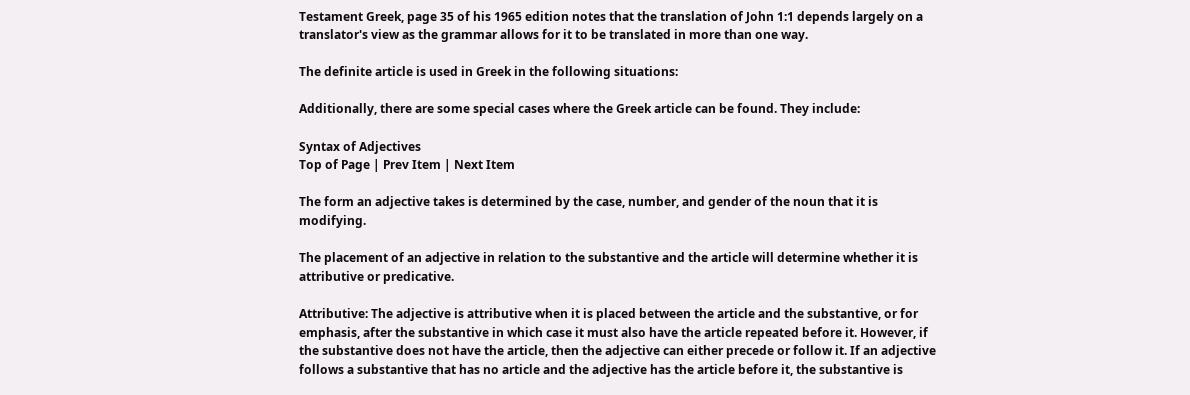Testament Greek, page 35 of his 1965 edition notes that the translation of John 1:1 depends largely on a translator's view as the grammar allows for it to be translated in more than one way.

The definite article is used in Greek in the following situations:

Additionally, there are some special cases where the Greek article can be found. They include:

Syntax of Adjectives
Top of Page | Prev Item | Next Item

The form an adjective takes is determined by the case, number, and gender of the noun that it is modifying.

The placement of an adjective in relation to the substantive and the article will determine whether it is attributive or predicative.

Attributive: The adjective is attributive when it is placed between the article and the substantive, or for emphasis, after the substantive in which case it must also have the article repeated before it. However, if the substantive does not have the article, then the adjective can either precede or follow it. If an adjective follows a substantive that has no article and the adjective has the article before it, the substantive is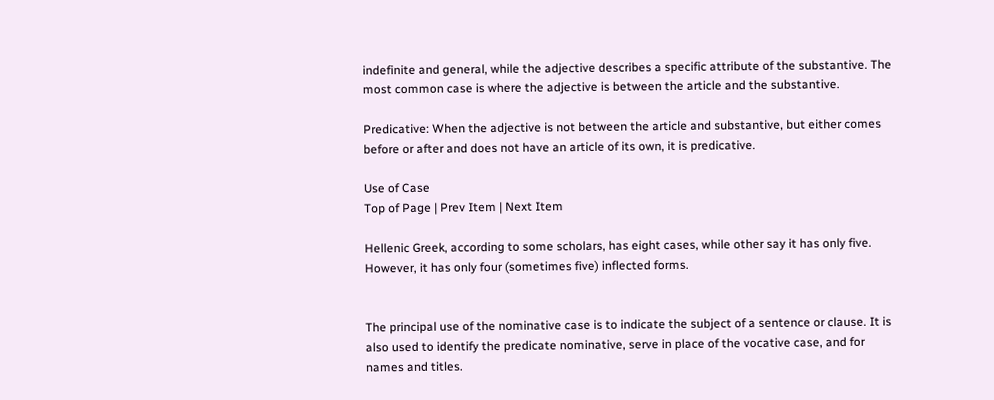indefinite and general, while the adjective describes a specific attribute of the substantive. The most common case is where the adjective is between the article and the substantive.

Predicative: When the adjective is not between the article and substantive, but either comes before or after and does not have an article of its own, it is predicative.

Use of Case
Top of Page | Prev Item | Next Item

Hellenic Greek, according to some scholars, has eight cases, while other say it has only five. However, it has only four (sometimes five) inflected forms.


The principal use of the nominative case is to indicate the subject of a sentence or clause. It is also used to identify the predicate nominative, serve in place of the vocative case, and for names and titles.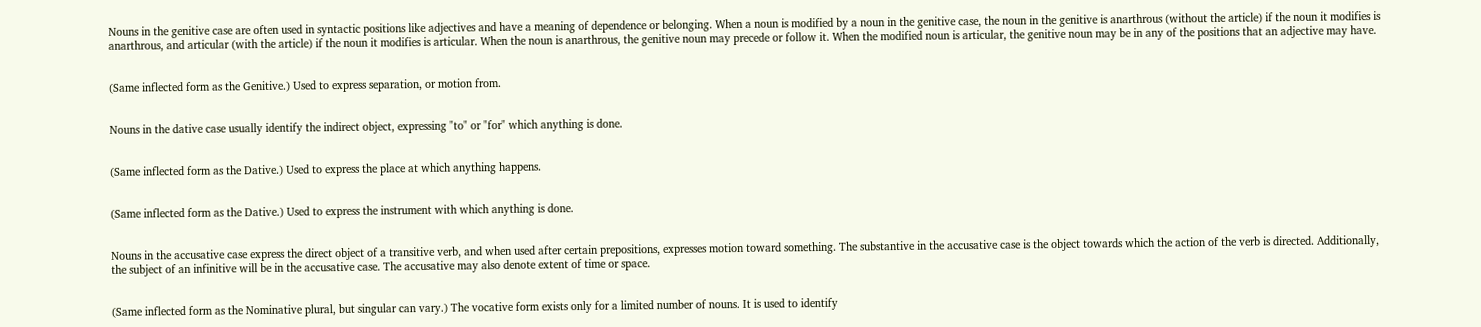Nouns in the genitive case are often used in syntactic positions like adjectives and have a meaning of dependence or belonging. When a noun is modified by a noun in the genitive case, the noun in the genitive is anarthrous (without the article) if the noun it modifies is anarthrous, and articular (with the article) if the noun it modifies is articular. When the noun is anarthrous, the genitive noun may precede or follow it. When the modified noun is articular, the genitive noun may be in any of the positions that an adjective may have.


(Same inflected form as the Genitive.) Used to express separation, or motion from.


Nouns in the dative case usually identify the indirect object, expressing "to" or "for" which anything is done.


(Same inflected form as the Dative.) Used to express the place at which anything happens.


(Same inflected form as the Dative.) Used to express the instrument with which anything is done.


Nouns in the accusative case express the direct object of a transitive verb, and when used after certain prepositions, expresses motion toward something. The substantive in the accusative case is the object towards which the action of the verb is directed. Additionally, the subject of an infinitive will be in the accusative case. The accusative may also denote extent of time or space.


(Same inflected form as the Nominative plural, but singular can vary.) The vocative form exists only for a limited number of nouns. It is used to identify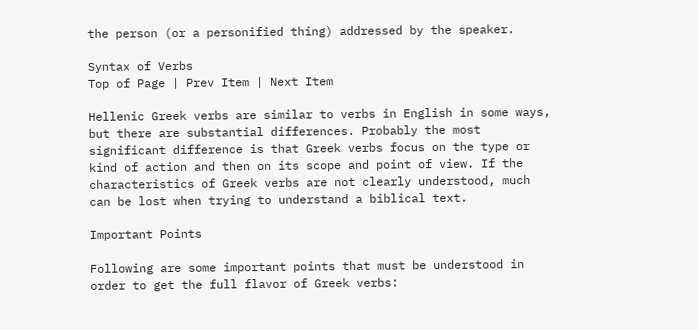the person (or a personified thing) addressed by the speaker.

Syntax of Verbs
Top of Page | Prev Item | Next Item

Hellenic Greek verbs are similar to verbs in English in some ways, but there are substantial differences. Probably the most significant difference is that Greek verbs focus on the type or kind of action and then on its scope and point of view. If the characteristics of Greek verbs are not clearly understood, much can be lost when trying to understand a biblical text.

Important Points

Following are some important points that must be understood in order to get the full flavor of Greek verbs: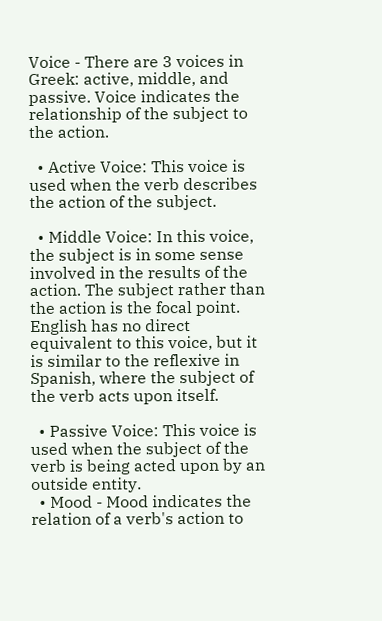Voice - There are 3 voices in Greek: active, middle, and passive. Voice indicates the relationship of the subject to the action.

  • Active Voice: This voice is used when the verb describes the action of the subject.

  • Middle Voice: In this voice, the subject is in some sense involved in the results of the action. The subject rather than the action is the focal point. English has no direct equivalent to this voice, but it is similar to the reflexive in Spanish, where the subject of the verb acts upon itself.

  • Passive Voice: This voice is used when the subject of the verb is being acted upon by an outside entity.
  • Mood - Mood indicates the relation of a verb's action to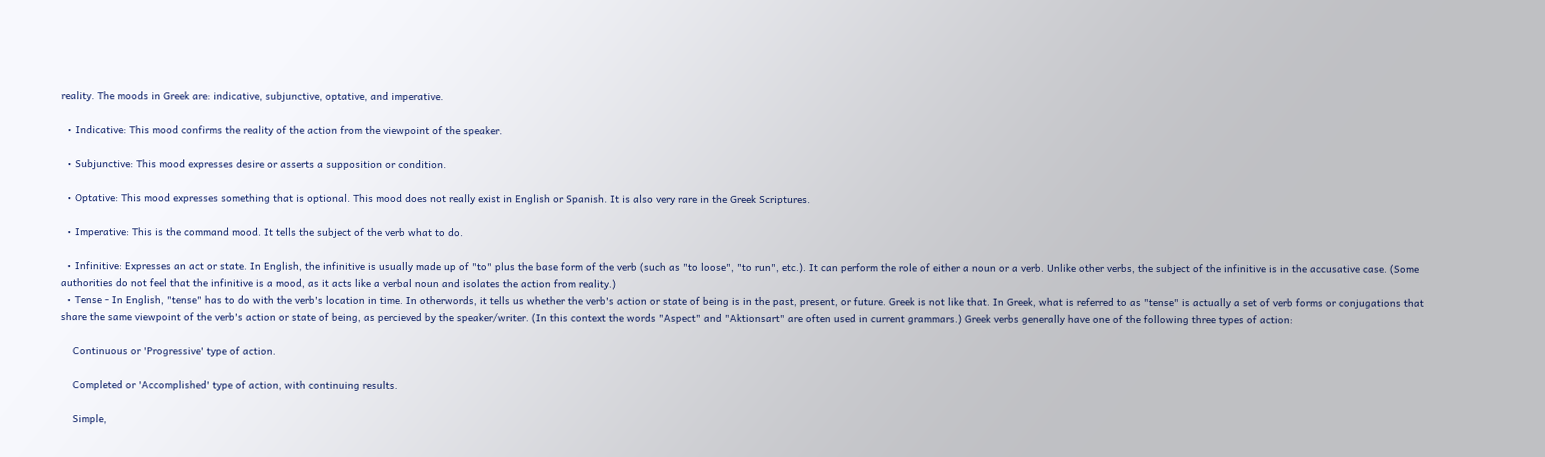reality. The moods in Greek are: indicative, subjunctive, optative, and imperative.

  • Indicative: This mood confirms the reality of the action from the viewpoint of the speaker.

  • Subjunctive: This mood expresses desire or asserts a supposition or condition.

  • Optative: This mood expresses something that is optional. This mood does not really exist in English or Spanish. It is also very rare in the Greek Scriptures.

  • Imperative: This is the command mood. It tells the subject of the verb what to do.

  • Infinitive: Expresses an act or state. In English, the infinitive is usually made up of "to" plus the base form of the verb (such as "to loose", "to run", etc.). It can perform the role of either a noun or a verb. Unlike other verbs, the subject of the infinitive is in the accusative case. (Some authorities do not feel that the infinitive is a mood, as it acts like a verbal noun and isolates the action from reality.)
  • Tense - In English, "tense" has to do with the verb's location in time. In otherwords, it tells us whether the verb's action or state of being is in the past, present, or future. Greek is not like that. In Greek, what is referred to as "tense" is actually a set of verb forms or conjugations that share the same viewpoint of the verb's action or state of being, as percieved by the speaker/writer. (In this context the words "Aspect" and "Aktionsart" are often used in current grammars.) Greek verbs generally have one of the following three types of action:

    Continuous or 'Progressive' type of action.

    Completed or 'Accomplished' type of action, with continuing results.

    Simple,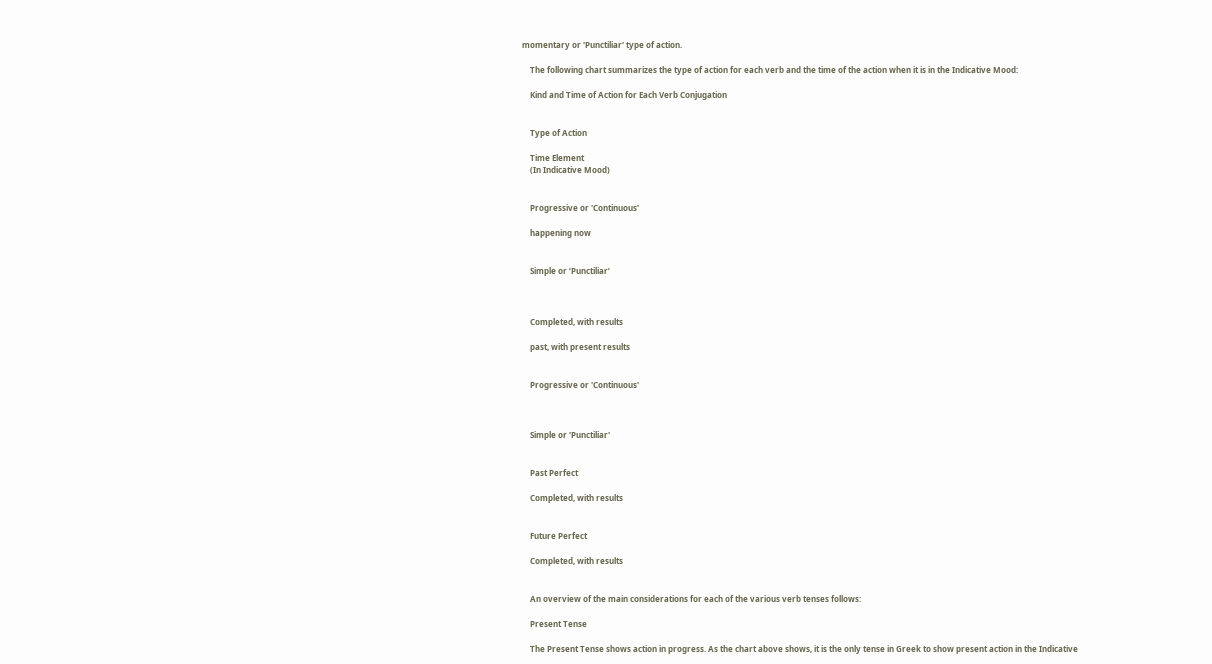momentary or 'Punctiliar' type of action.

    The following chart summarizes the type of action for each verb and the time of the action when it is in the Indicative Mood:

    Kind and Time of Action for Each Verb Conjugation


    Type of Action

    Time Element
    (In Indicative Mood)


    Progressive or 'Continuous'

    happening now


    Simple or ‘Punctiliar’



    Completed, with results

    past, with present results


    Progressive or 'Continuous'



    Simple or 'Punctiliar'


    Past Perfect

    Completed, with results


    Future Perfect

    Completed, with results


    An overview of the main considerations for each of the various verb tenses follows:

    Present Tense

    The Present Tense shows action in progress. As the chart above shows, it is the only tense in Greek to show present action in the Indicative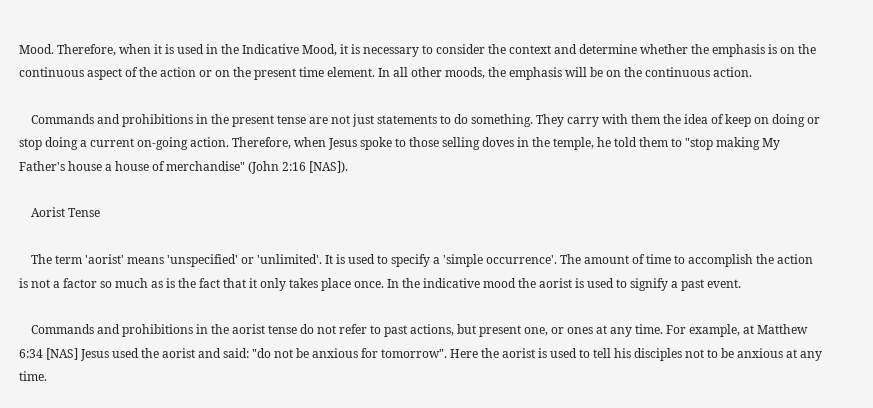Mood. Therefore, when it is used in the Indicative Mood, it is necessary to consider the context and determine whether the emphasis is on the continuous aspect of the action or on the present time element. In all other moods, the emphasis will be on the continuous action.

    Commands and prohibitions in the present tense are not just statements to do something. They carry with them the idea of keep on doing or stop doing a current on-going action. Therefore, when Jesus spoke to those selling doves in the temple, he told them to "stop making My Father's house a house of merchandise" (John 2:16 [NAS]).

    Aorist Tense

    The term 'aorist' means 'unspecified' or 'unlimited'. It is used to specify a 'simple occurrence'. The amount of time to accomplish the action is not a factor so much as is the fact that it only takes place once. In the indicative mood the aorist is used to signify a past event.

    Commands and prohibitions in the aorist tense do not refer to past actions, but present one, or ones at any time. For example, at Matthew 6:34 [NAS] Jesus used the aorist and said: "do not be anxious for tomorrow". Here the aorist is used to tell his disciples not to be anxious at any time.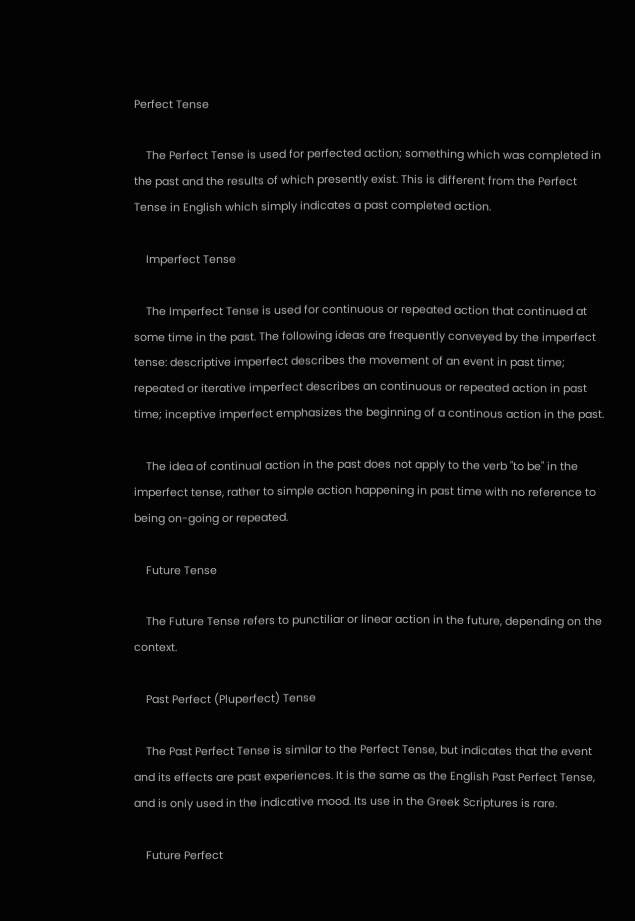Perfect Tense

    The Perfect Tense is used for perfected action; something which was completed in the past and the results of which presently exist. This is different from the Perfect Tense in English which simply indicates a past completed action.

    Imperfect Tense

    The Imperfect Tense is used for continuous or repeated action that continued at some time in the past. The following ideas are frequently conveyed by the imperfect tense: descriptive imperfect describes the movement of an event in past time; repeated or iterative imperfect describes an continuous or repeated action in past time; inceptive imperfect emphasizes the beginning of a continous action in the past.

    The idea of continual action in the past does not apply to the verb "to be" in the imperfect tense, rather to simple action happening in past time with no reference to being on-going or repeated.

    Future Tense

    The Future Tense refers to punctiliar or linear action in the future, depending on the context.

    Past Perfect (Pluperfect) Tense

    The Past Perfect Tense is similar to the Perfect Tense, but indicates that the event and its effects are past experiences. It is the same as the English Past Perfect Tense, and is only used in the indicative mood. Its use in the Greek Scriptures is rare.

    Future Perfect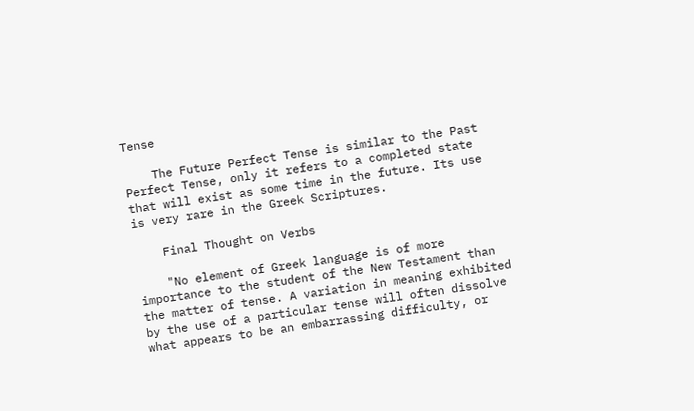Tense

    The Future Perfect Tense is similar to the Past Perfect Tense, only it refers to a completed state that will exist as some time in the future. Its use is very rare in the Greek Scriptures.

    Final Thought on Verbs

    "No element of Greek language is of more importance to the student of the New Testament than the matter of tense. A variation in meaning exhibited by the use of a particular tense will often dissolve what appears to be an embarrassing difficulty, or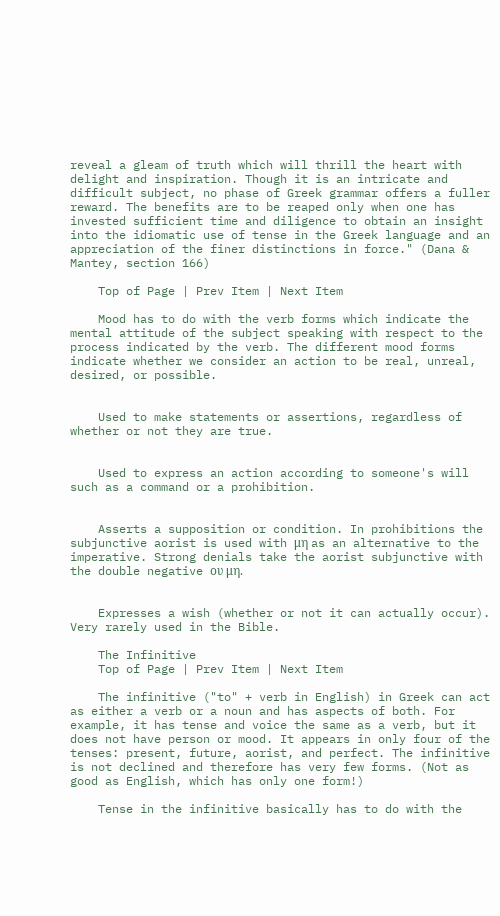reveal a gleam of truth which will thrill the heart with delight and inspiration. Though it is an intricate and difficult subject, no phase of Greek grammar offers a fuller reward. The benefits are to be reaped only when one has invested sufficient time and diligence to obtain an insight into the idiomatic use of tense in the Greek language and an appreciation of the finer distinctions in force." (Dana & Mantey, section 166)

    Top of Page | Prev Item | Next Item

    Mood has to do with the verb forms which indicate the mental attitude of the subject speaking with respect to the process indicated by the verb. The different mood forms indicate whether we consider an action to be real, unreal, desired, or possible.


    Used to make statements or assertions, regardless of whether or not they are true.


    Used to express an action according to someone's will such as a command or a prohibition.


    Asserts a supposition or condition. In prohibitions the subjunctive aorist is used with μη as an alternative to the imperative. Strong denials take the aorist subjunctive with the double negative ου μη.


    Expresses a wish (whether or not it can actually occur). Very rarely used in the Bible.

    The Infinitive
    Top of Page | Prev Item | Next Item

    The infinitive ("to" + verb in English) in Greek can act as either a verb or a noun and has aspects of both. For example, it has tense and voice the same as a verb, but it does not have person or mood. It appears in only four of the tenses: present, future, aorist, and perfect. The infinitive is not declined and therefore has very few forms. (Not as good as English, which has only one form!)

    Tense in the infinitive basically has to do with the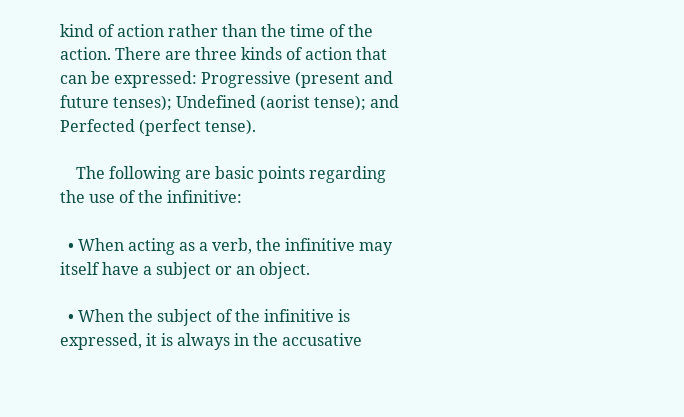kind of action rather than the time of the action. There are three kinds of action that can be expressed: Progressive (present and future tenses); Undefined (aorist tense); and Perfected (perfect tense).

    The following are basic points regarding the use of the infinitive:

  • When acting as a verb, the infinitive may itself have a subject or an object.

  • When the subject of the infinitive is expressed, it is always in the accusative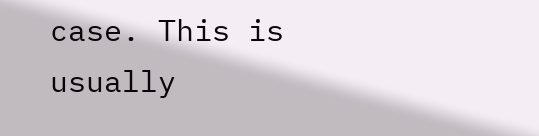case. This is usually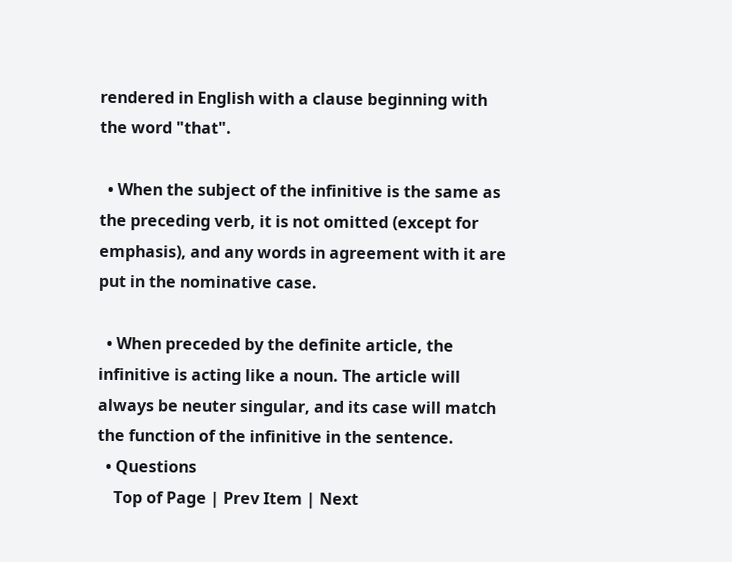rendered in English with a clause beginning with the word "that".

  • When the subject of the infinitive is the same as the preceding verb, it is not omitted (except for emphasis), and any words in agreement with it are put in the nominative case.

  • When preceded by the definite article, the infinitive is acting like a noun. The article will always be neuter singular, and its case will match the function of the infinitive in the sentence.
  • Questions
    Top of Page | Prev Item | Next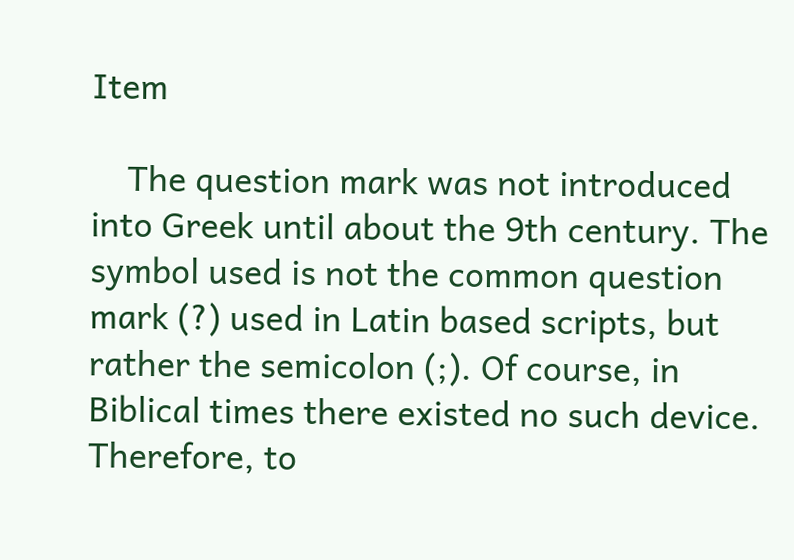Item

    The question mark was not introduced into Greek until about the 9th century. The symbol used is not the common question mark (?) used in Latin based scripts, but rather the semicolon (;). Of course, in Biblical times there existed no such device. Therefore, to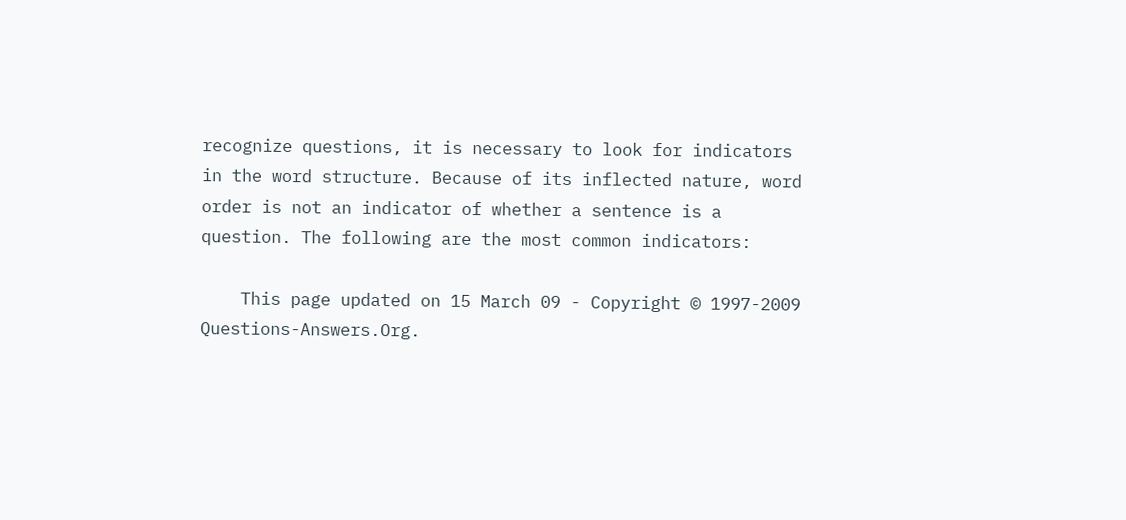recognize questions, it is necessary to look for indicators in the word structure. Because of its inflected nature, word order is not an indicator of whether a sentence is a question. The following are the most common indicators:

    This page updated on 15 March 09 - Copyright © 1997-2009 Questions-Answers.Org.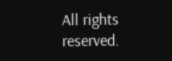All rights reserved.